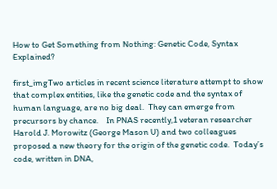How to Get Something from Nothing: Genetic Code, Syntax Explained?

first_imgTwo articles in recent science literature attempt to show that complex entities, like the genetic code and the syntax of human language, are no big deal.  They can emerge from precursors by chance.    In PNAS recently,1 veteran researcher Harold J. Morowitz (George Mason U) and two colleagues proposed a new theory for the origin of the genetic code.  Today’s code, written in DNA,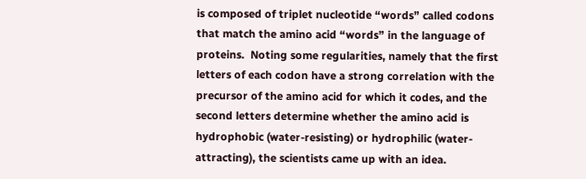is composed of triplet nucleotide “words” called codons that match the amino acid “words” in the language of proteins.  Noting some regularities, namely that the first letters of each codon have a strong correlation with the precursor of the amino acid for which it codes, and the second letters determine whether the amino acid is hydrophobic (water-resisting) or hydrophilic (water-attracting), the scientists came up with an idea.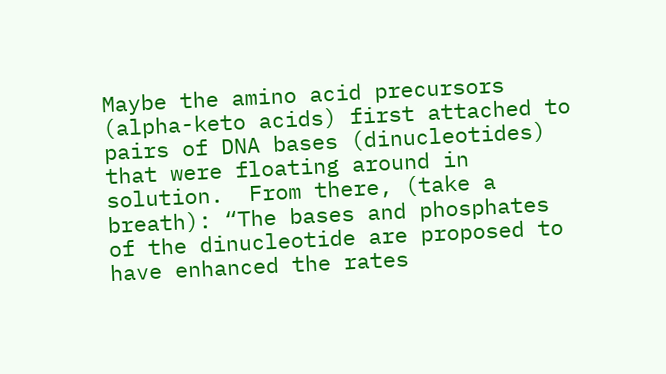Maybe the amino acid precursors (alpha-keto acids) first attached to pairs of DNA bases (dinucleotides) that were floating around in solution.  From there, (take a breath): “The bases and phosphates of the dinucleotide are proposed to have enhanced the rates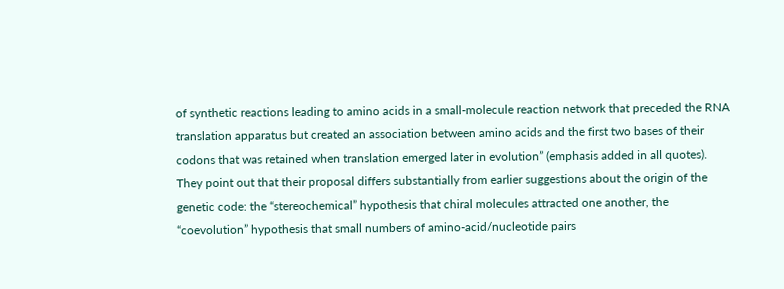of synthetic reactions leading to amino acids in a small-molecule reaction network that preceded the RNA translation apparatus but created an association between amino acids and the first two bases of their codons that was retained when translation emerged later in evolution” (emphasis added in all quotes).    They point out that their proposal differs substantially from earlier suggestions about the origin of the genetic code: the “stereochemical” hypothesis that chiral molecules attracted one another, the “coevolution” hypothesis that small numbers of amino-acid/nucleotide pairs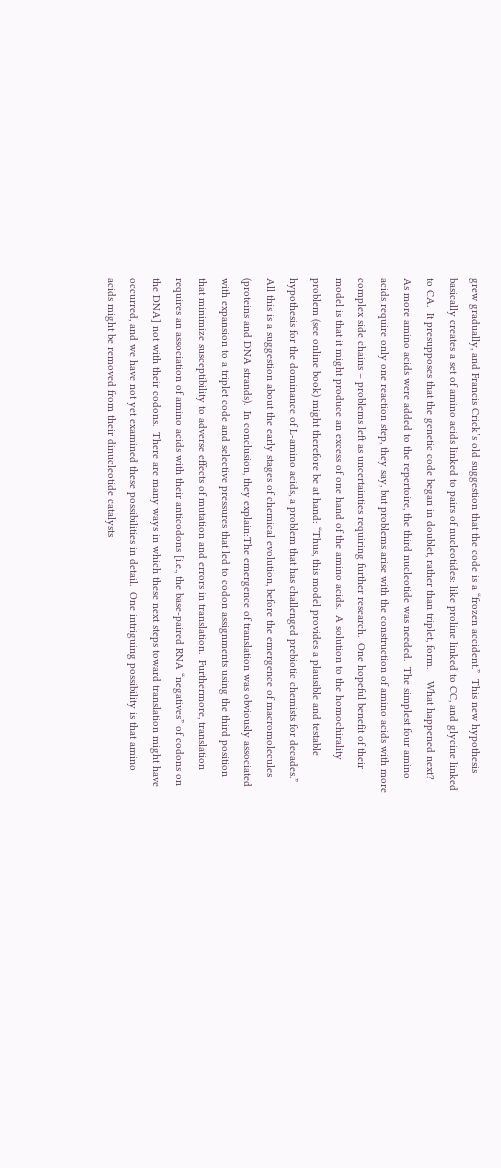grew gradually, and Francis Crick’s old suggestion that the code is a “frozen accident.”  This new hypothesis basically creates a set of amino acids linked to pairs of nucleotides: like proline linked to CC, and glycine linked to CA.  It presupposes that the genetic code began in doublet, rather than triplet, form.    What happened next?  As more amino acids were added to the repertoire, the third nucleotide was needed.  The simplest four amino acids require only one reaction step, they say, but problems arise with the construction of amino acids with more complex side chains – problems left as uncertainties requiring further research.  One hopeful benefit of their model is that it might produce an excess of one hand of the amino acids.  A solution to the homochirality problem (see online book) might therefore be at hand: “Thus, this model provides a plausible and testable hypothesis for the dominance of L-amino acids, a problem that has challenged prebiotic chemists for decades.”    All this is a suggestion about the early stages of chemical evolution, before the emergence of macromolecules (proteins and DNA strands).  In conclusion, they explain:The emergence of translation was obviously associated with expansion to a triplet code and selective pressures that led to codon assignments using the third position that minimize susceptibility to adverse effects of mutation and errors in translation.  Furthermore, translation requires an association of amino acids with their anticodons [i.e., the base-paired RNA “negatives” of codons on the DNA] not with their codons.  There are many ways in which these next steps toward translation might have occurred, and we have not yet examined these possibilities in detail.  One intriguing possibility is that amino acids might be removed from their dinucleotide catalysts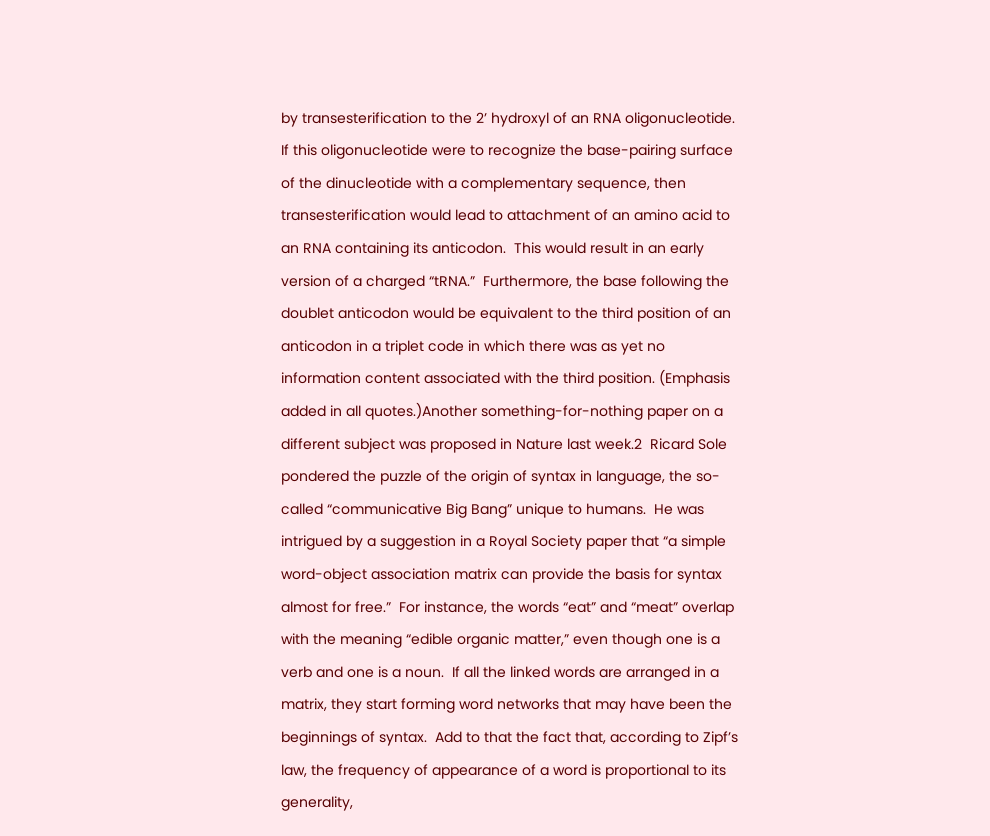by transesterification to the 2’ hydroxyl of an RNA oligonucleotide.  If this oligonucleotide were to recognize the base-pairing surface of the dinucleotide with a complementary sequence, then transesterification would lead to attachment of an amino acid to an RNA containing its anticodon.  This would result in an early version of a charged “tRNA.”  Furthermore, the base following the doublet anticodon would be equivalent to the third position of an anticodon in a triplet code in which there was as yet no information content associated with the third position. (Emphasis added in all quotes.)Another something-for-nothing paper on a different subject was proposed in Nature last week.2  Ricard Sole pondered the puzzle of the origin of syntax in language, the so-called “communicative Big Bang” unique to humans.  He was intrigued by a suggestion in a Royal Society paper that “a simple word-object association matrix can provide the basis for syntax almost for free.”  For instance, the words “eat” and “meat” overlap with the meaning “edible organic matter,” even though one is a verb and one is a noun.  If all the linked words are arranged in a matrix, they start forming word networks that may have been the beginnings of syntax.  Add to that the fact that, according to Zipf’s law, the frequency of appearance of a word is proportional to its generality,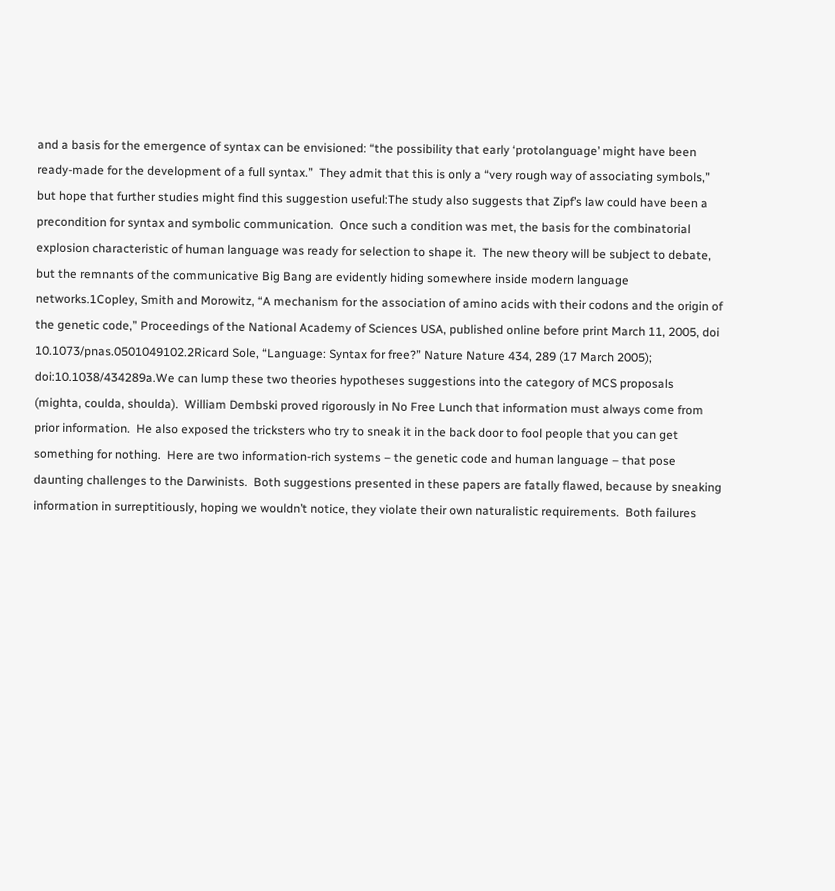and a basis for the emergence of syntax can be envisioned: “the possibility that early ‘protolanguage’ might have been ready-made for the development of a full syntax.”  They admit that this is only a “very rough way of associating symbols,” but hope that further studies might find this suggestion useful:The study also suggests that Zipf’s law could have been a precondition for syntax and symbolic communication.  Once such a condition was met, the basis for the combinatorial explosion characteristic of human language was ready for selection to shape it.  The new theory will be subject to debate, but the remnants of the communicative Big Bang are evidently hiding somewhere inside modern language networks.1Copley, Smith and Morowitz, “A mechanism for the association of amino acids with their codons and the origin of the genetic code,” Proceedings of the National Academy of Sciences USA, published online before print March 11, 2005, doi 10.1073/pnas.0501049102.2Ricard Sole, “Language: Syntax for free?” Nature Nature 434, 289 (17 March 2005); doi:10.1038/434289a.We can lump these two theories hypotheses suggestions into the category of MCS proposals (mighta, coulda, shoulda).  William Dembski proved rigorously in No Free Lunch that information must always come from prior information.  He also exposed the tricksters who try to sneak it in the back door to fool people that you can get something for nothing.  Here are two information-rich systems – the genetic code and human language – that pose daunting challenges to the Darwinists.  Both suggestions presented in these papers are fatally flawed, because by sneaking information in surreptitiously, hoping we wouldn’t notice, they violate their own naturalistic requirements.  Both failures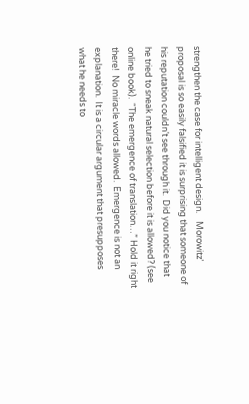strengthen the case for intelligent design.    Morowitz’ proposal is so easily falsified it is surprising that someone of his reputation couldn’t see through it.  Did you notice that he tried to sneak natural selection before it is allowed? (see online book).  “The emergence of translation…” Hold it right there!  No miracle words allowed.  Emergence is not an explanation.  It is a circular argument that presupposes what he needs to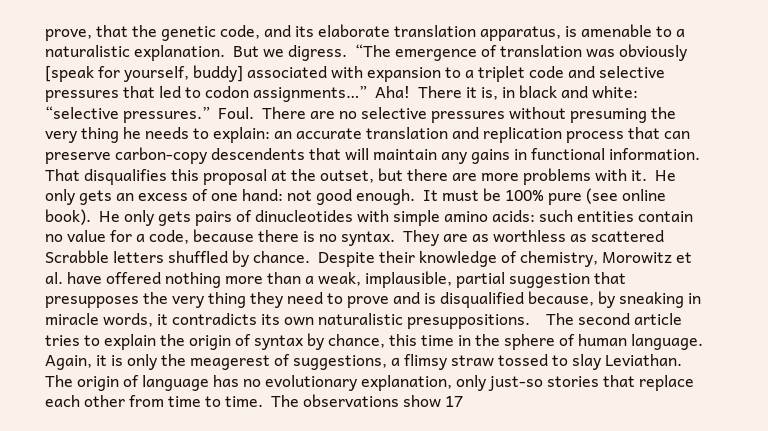prove, that the genetic code, and its elaborate translation apparatus, is amenable to a naturalistic explanation.  But we digress.  “The emergence of translation was obviously [speak for yourself, buddy] associated with expansion to a triplet code and selective pressures that led to codon assignments…”  Aha!  There it is, in black and white: “selective pressures.”  Foul.  There are no selective pressures without presuming the very thing he needs to explain: an accurate translation and replication process that can preserve carbon-copy descendents that will maintain any gains in functional information.  That disqualifies this proposal at the outset, but there are more problems with it.  He only gets an excess of one hand: not good enough.  It must be 100% pure (see online book).  He only gets pairs of dinucleotides with simple amino acids: such entities contain no value for a code, because there is no syntax.  They are as worthless as scattered Scrabble letters shuffled by chance.  Despite their knowledge of chemistry, Morowitz et al. have offered nothing more than a weak, implausible, partial suggestion that presupposes the very thing they need to prove and is disqualified because, by sneaking in miracle words, it contradicts its own naturalistic presuppositions.    The second article tries to explain the origin of syntax by chance, this time in the sphere of human language.  Again, it is only the meagerest of suggestions, a flimsy straw tossed to slay Leviathan.  The origin of language has no evolutionary explanation, only just-so stories that replace each other from time to time.  The observations show 17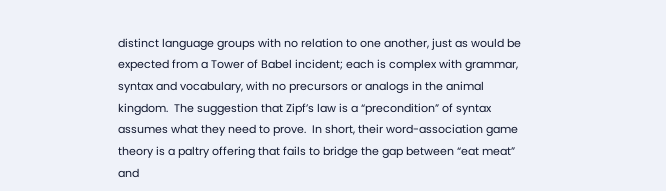distinct language groups with no relation to one another, just as would be expected from a Tower of Babel incident; each is complex with grammar, syntax and vocabulary, with no precursors or analogs in the animal kingdom.  The suggestion that Zipf’s law is a “precondition” of syntax assumes what they need to prove.  In short, their word-association game theory is a paltry offering that fails to bridge the gap between “eat meat” and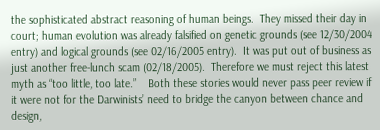the sophisticated abstract reasoning of human beings.  They missed their day in court; human evolution was already falsified on genetic grounds (see 12/30/2004 entry) and logical grounds (see 02/16/2005 entry).  It was put out of business as just another free-lunch scam (02/18/2005).  Therefore we must reject this latest myth as “too little, too late.”    Both these stories would never pass peer review if it were not for the Darwinists’ need to bridge the canyon between chance and design,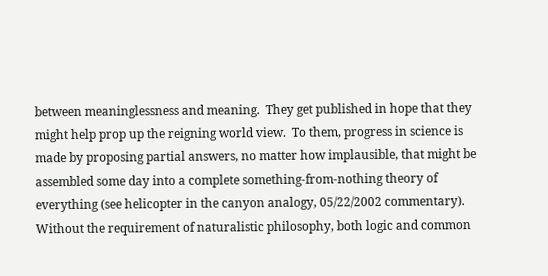between meaninglessness and meaning.  They get published in hope that they might help prop up the reigning world view.  To them, progress in science is made by proposing partial answers, no matter how implausible, that might be assembled some day into a complete something-from-nothing theory of everything (see helicopter in the canyon analogy, 05/22/2002 commentary).  Without the requirement of naturalistic philosophy, both logic and common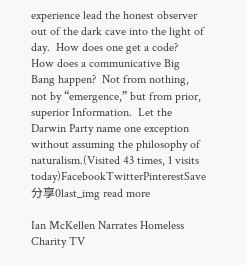experience lead the honest observer out of the dark cave into the light of day.  How does one get a code?  How does a communicative Big Bang happen?  Not from nothing, not by “emergence,” but from prior, superior Information.  Let the Darwin Party name one exception without assuming the philosophy of naturalism.(Visited 43 times, 1 visits today)FacebookTwitterPinterestSave分享0last_img read more

Ian McKellen Narrates Homeless Charity TV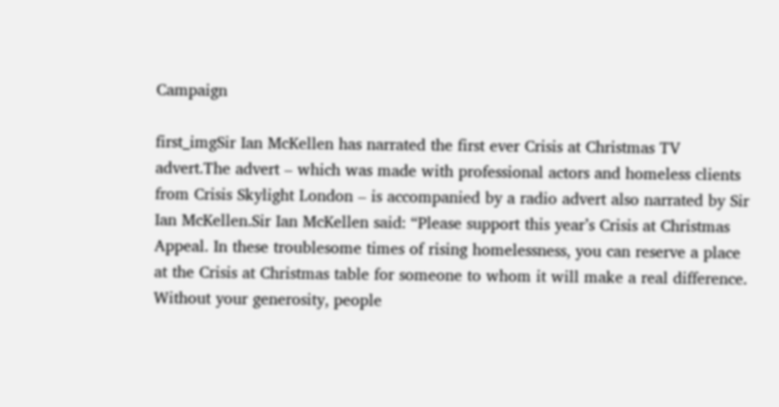Campaign

first_imgSir Ian McKellen has narrated the first ever Crisis at Christmas TV advert.The advert – which was made with professional actors and homeless clients from Crisis Skylight London – is accompanied by a radio advert also narrated by Sir Ian McKellen.Sir Ian McKellen said: “Please support this year’s Crisis at Christmas Appeal. In these troublesome times of rising homelessness, you can reserve a place at the Crisis at Christmas table for someone to whom it will make a real difference. Without your generosity, people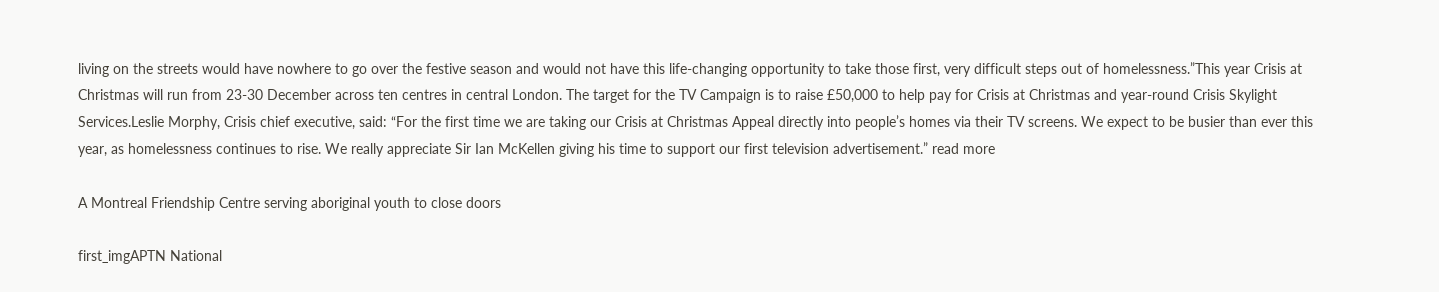living on the streets would have nowhere to go over the festive season and would not have this life-changing opportunity to take those first, very difficult steps out of homelessness.”This year Crisis at Christmas will run from 23-30 December across ten centres in central London. The target for the TV Campaign is to raise £50,000 to help pay for Crisis at Christmas and year-round Crisis Skylight Services.Leslie Morphy, Crisis chief executive, said: “For the first time we are taking our Crisis at Christmas Appeal directly into people’s homes via their TV screens. We expect to be busier than ever this year, as homelessness continues to rise. We really appreciate Sir Ian McKellen giving his time to support our first television advertisement.” read more

A Montreal Friendship Centre serving aboriginal youth to close doors

first_imgAPTN National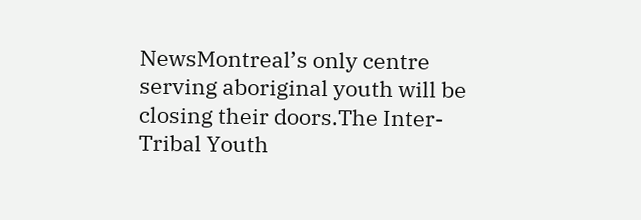NewsMontreal’s only centre serving aboriginal youth will be closing their doors.The Inter-Tribal Youth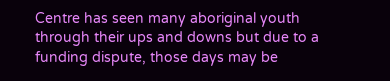Centre has seen many aboriginal youth through their ups and downs but due to a funding dispute, those days may be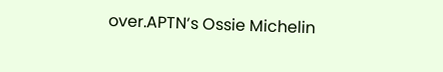over.APTN‘s Ossie Michelin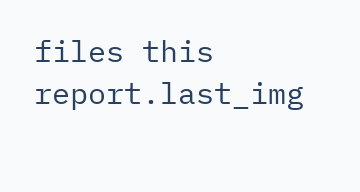files this report.last_img